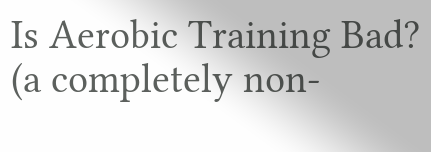Is Aerobic Training Bad? (a completely non-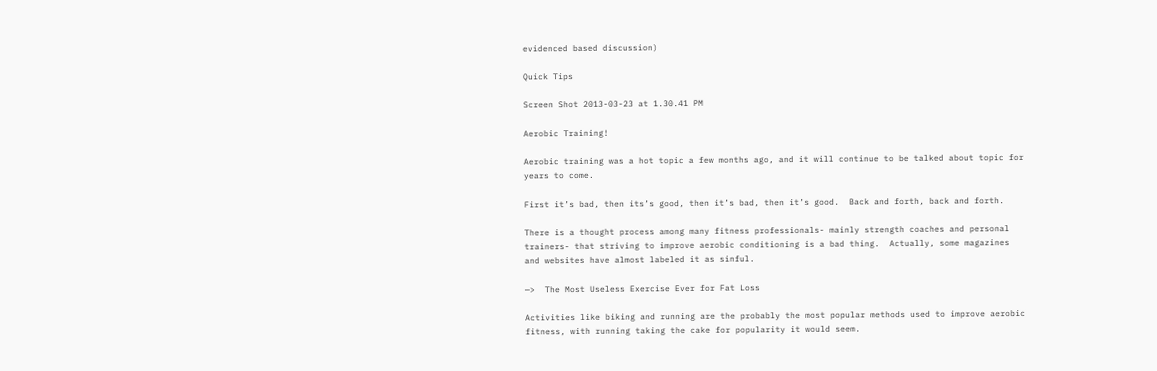evidenced based discussion)

Quick Tips

Screen Shot 2013-03-23 at 1.30.41 PM

Aerobic Training!

Aerobic training was a hot topic a few months ago, and it will continue to be talked about topic for years to come.

First it’s bad, then its’s good, then it’s bad, then it’s good.  Back and forth, back and forth.

There is a thought process among many fitness professionals- mainly strength coaches and personal trainers- that striving to improve aerobic conditioning is a bad thing.  Actually, some magazines and websites have almost labeled it as sinful.

—>  The Most Useless Exercise Ever for Fat Loss

Activities like biking and running are the probably the most popular methods used to improve aerobic fitness, with running taking the cake for popularity it would seem.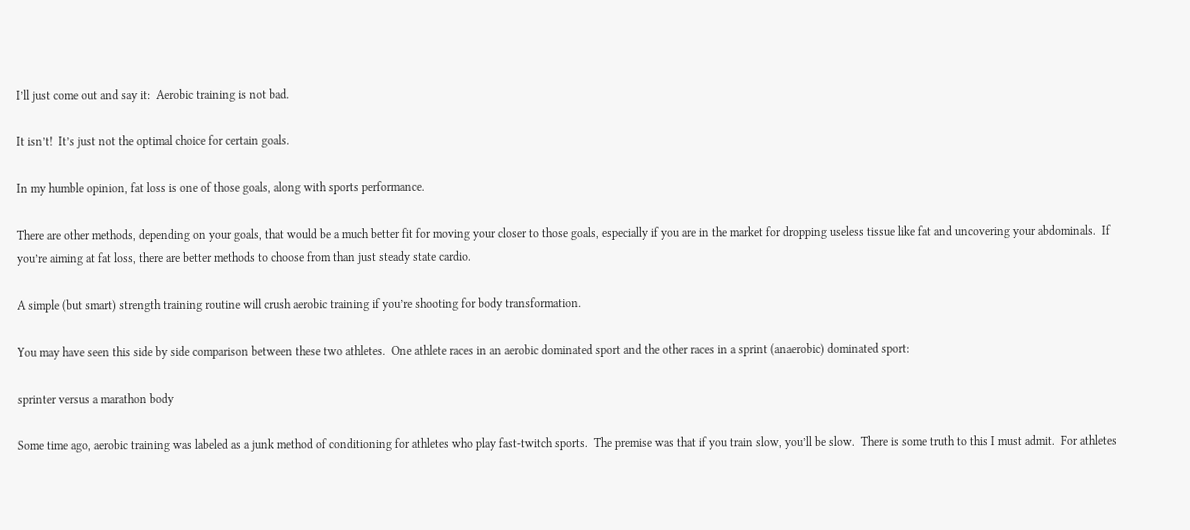I’ll just come out and say it:  Aerobic training is not bad.

It isn’t!  It’s just not the optimal choice for certain goals.

In my humble opinion, fat loss is one of those goals, along with sports performance.

There are other methods, depending on your goals, that would be a much better fit for moving your closer to those goals, especially if you are in the market for dropping useless tissue like fat and uncovering your abdominals.  If you’re aiming at fat loss, there are better methods to choose from than just steady state cardio.

A simple (but smart) strength training routine will crush aerobic training if you’re shooting for body transformation.

You may have seen this side by side comparison between these two athletes.  One athlete races in an aerobic dominated sport and the other races in a sprint (anaerobic) dominated sport:

sprinter versus a marathon body

Some time ago, aerobic training was labeled as a junk method of conditioning for athletes who play fast-twitch sports.  The premise was that if you train slow, you’ll be slow.  There is some truth to this I must admit.  For athletes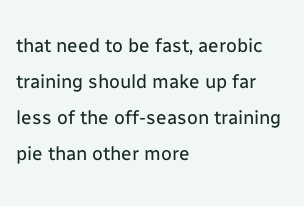that need to be fast, aerobic training should make up far less of the off-season training pie than other more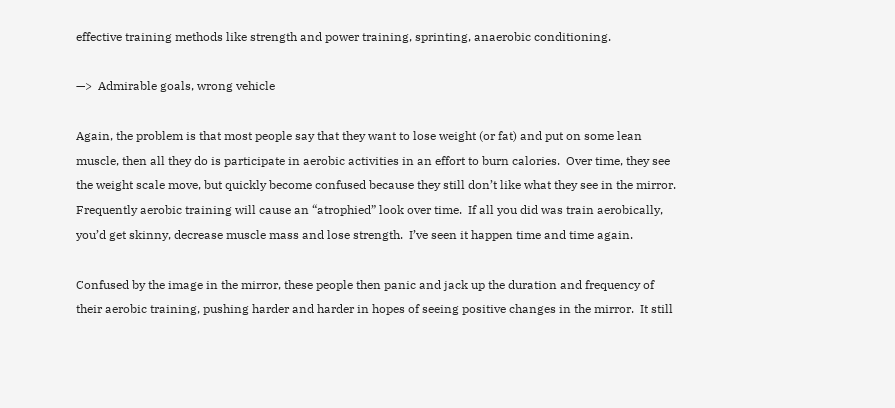effective training methods like strength and power training, sprinting, anaerobic conditioning.

—>  Admirable goals, wrong vehicle

Again, the problem is that most people say that they want to lose weight (or fat) and put on some lean muscle, then all they do is participate in aerobic activities in an effort to burn calories.  Over time, they see the weight scale move, but quickly become confused because they still don’t like what they see in the mirror.  Frequently aerobic training will cause an “atrophied” look over time.  If all you did was train aerobically, you’d get skinny, decrease muscle mass and lose strength.  I’ve seen it happen time and time again.

Confused by the image in the mirror, these people then panic and jack up the duration and frequency of their aerobic training, pushing harder and harder in hopes of seeing positive changes in the mirror.  It still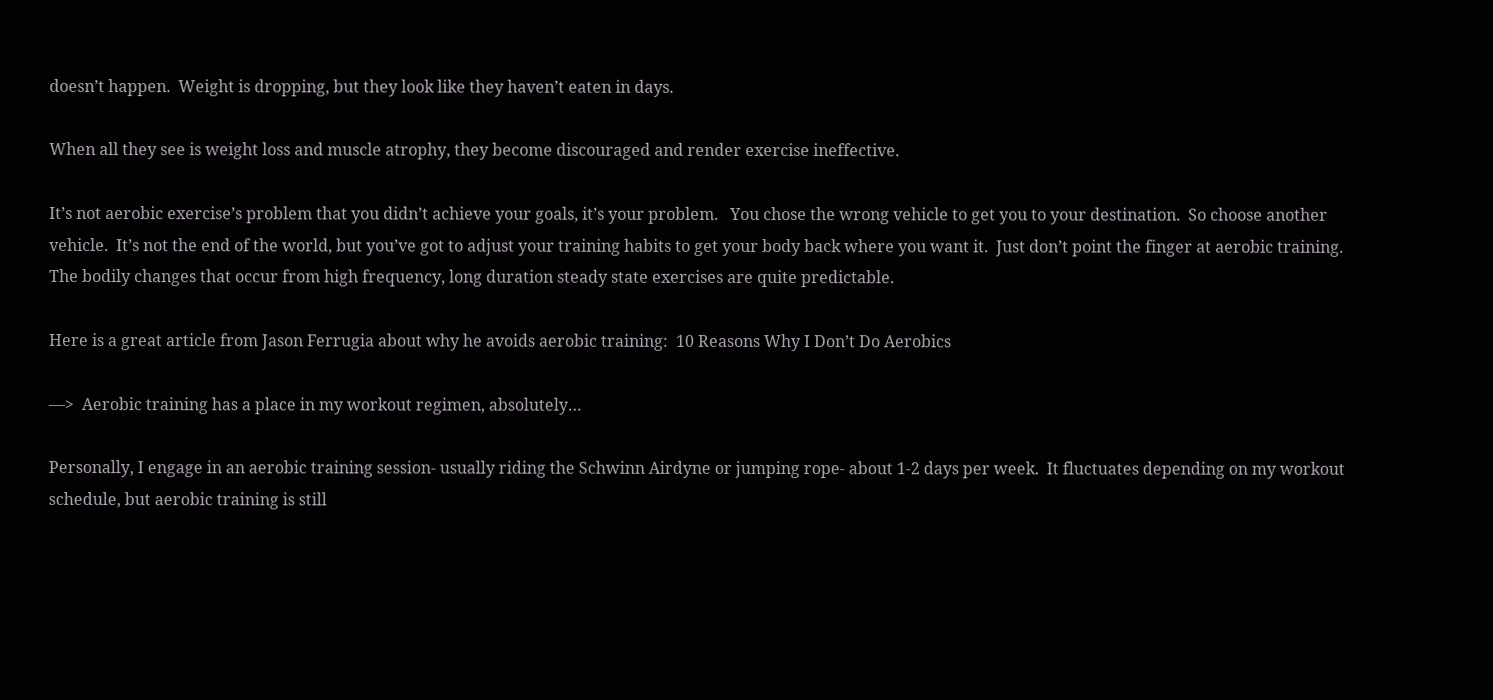doesn’t happen.  Weight is dropping, but they look like they haven’t eaten in days.

When all they see is weight loss and muscle atrophy, they become discouraged and render exercise ineffective.

It’s not aerobic exercise’s problem that you didn’t achieve your goals, it’s your problem.   You chose the wrong vehicle to get you to your destination.  So choose another vehicle.  It’s not the end of the world, but you’ve got to adjust your training habits to get your body back where you want it.  Just don’t point the finger at aerobic training.  The bodily changes that occur from high frequency, long duration steady state exercises are quite predictable.

Here is a great article from Jason Ferrugia about why he avoids aerobic training:  10 Reasons Why I Don’t Do Aerobics

—>  Aerobic training has a place in my workout regimen, absolutely…

Personally, I engage in an aerobic training session- usually riding the Schwinn Airdyne or jumping rope- about 1-2 days per week.  It fluctuates depending on my workout schedule, but aerobic training is still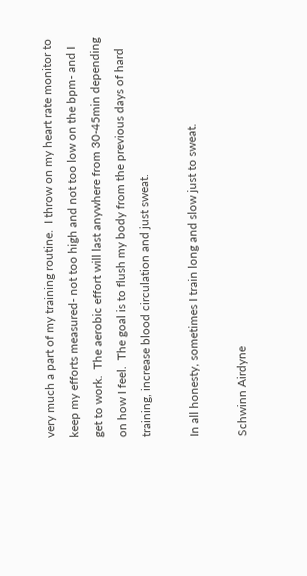very much a part of my training routine.  I throw on my heart rate monitor to keep my efforts measured- not too high and not too low on the bpm- and I get to work.  The aerobic effort will last anywhere from 30-45min depending on how I feel.  The goal is to flush my body from the previous days of hard training, increase blood circulation and just sweat.

In all honesty, sometimes I train long and slow just to sweat.

Schwinn Airdyne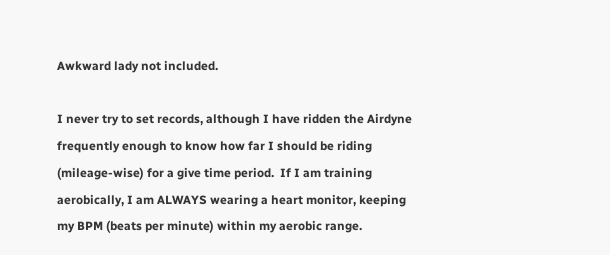Awkward lady not included.

I never try to set records, although I have ridden the Airdyne frequently enough to know how far I should be riding (mileage-wise) for a give time period.  If I am training aerobically, I am ALWAYS wearing a heart monitor, keeping my BPM (beats per minute) within my aerobic range.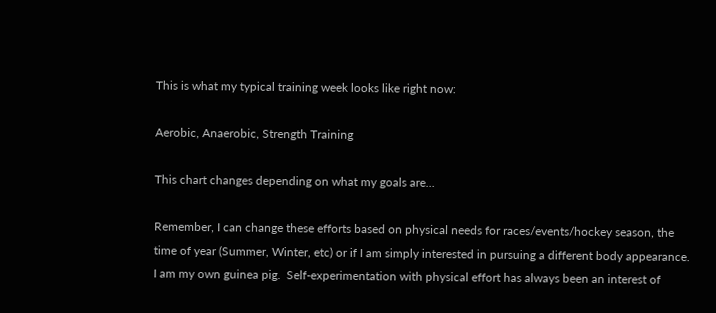This is what my typical training week looks like right now:

Aerobic, Anaerobic, Strength Training

This chart changes depending on what my goals are…

Remember, I can change these efforts based on physical needs for races/events/hockey season, the time of year (Summer, Winter, etc) or if I am simply interested in pursuing a different body appearance.  I am my own guinea pig.  Self-experimentation with physical effort has always been an interest of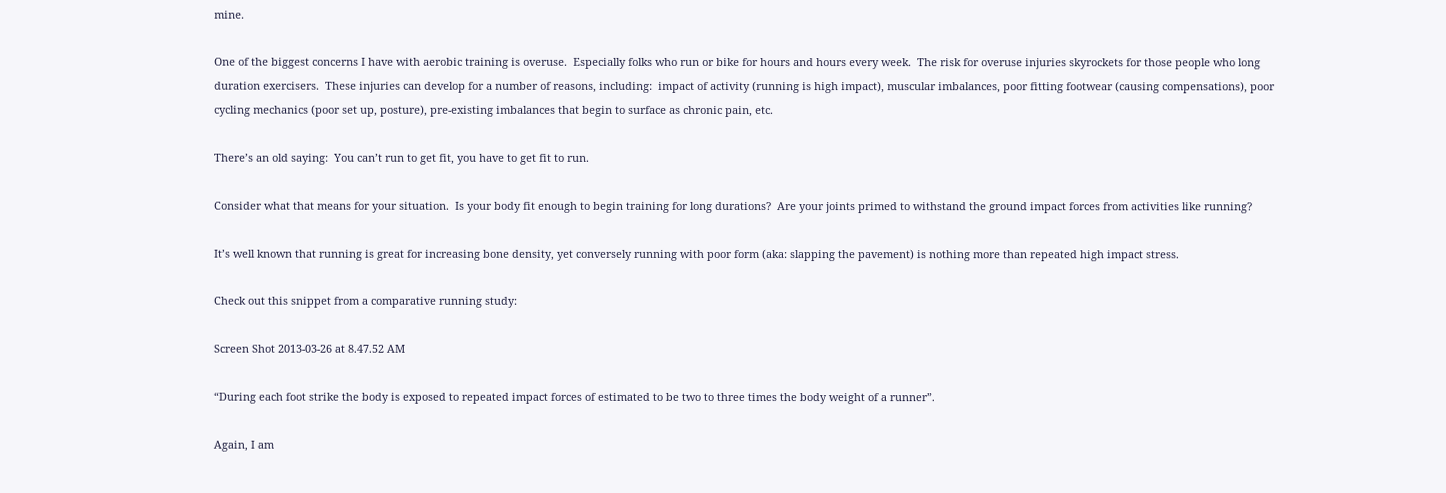mine.

One of the biggest concerns I have with aerobic training is overuse.  Especially folks who run or bike for hours and hours every week.  The risk for overuse injuries skyrockets for those people who long duration exercisers.  These injuries can develop for a number of reasons, including:  impact of activity (running is high impact), muscular imbalances, poor fitting footwear (causing compensations), poor cycling mechanics (poor set up, posture), pre-existing imbalances that begin to surface as chronic pain, etc.

There’s an old saying:  You can’t run to get fit, you have to get fit to run.

Consider what that means for your situation.  Is your body fit enough to begin training for long durations?  Are your joints primed to withstand the ground impact forces from activities like running?

It’s well known that running is great for increasing bone density, yet conversely running with poor form (aka: slapping the pavement) is nothing more than repeated high impact stress.

Check out this snippet from a comparative running study:

Screen Shot 2013-03-26 at 8.47.52 AM

“During each foot strike the body is exposed to repeated impact forces of estimated to be two to three times the body weight of a runner”.

Again, I am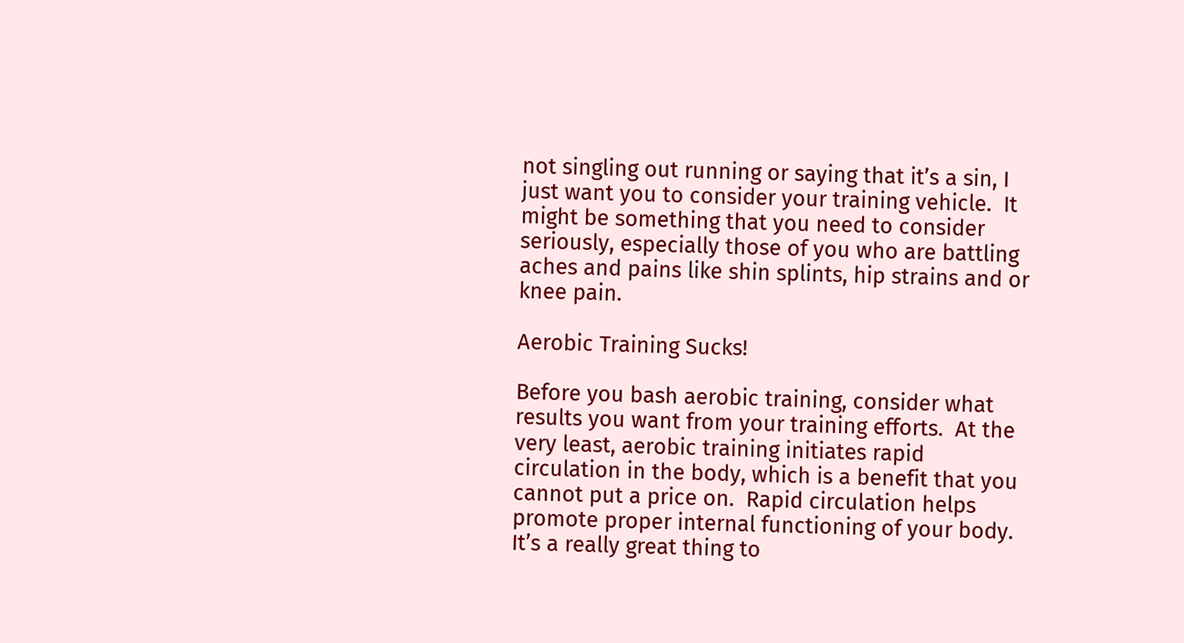not singling out running or saying that it’s a sin, I just want you to consider your training vehicle.  It might be something that you need to consider seriously, especially those of you who are battling aches and pains like shin splints, hip strains and or knee pain.

Aerobic Training Sucks!

Before you bash aerobic training, consider what results you want from your training efforts.  At the very least, aerobic training initiates rapid circulation in the body, which is a benefit that you cannot put a price on.  Rapid circulation helps promote proper internal functioning of your body.  It’s a really great thing to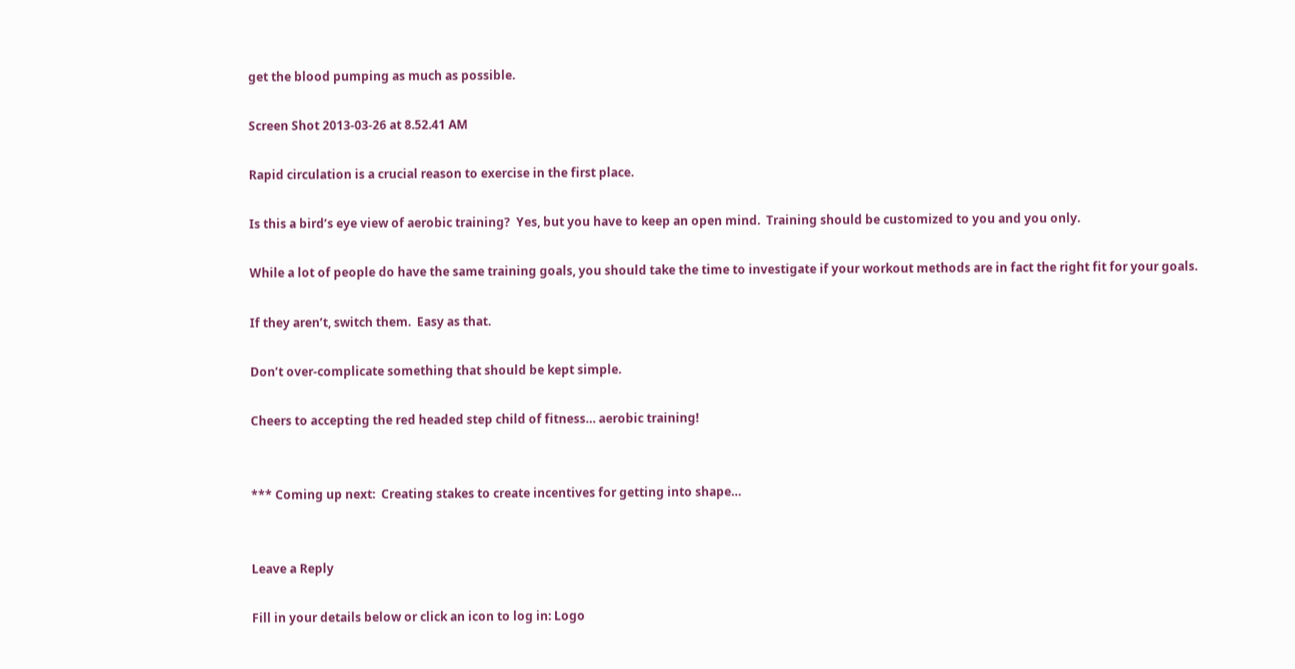get the blood pumping as much as possible.

Screen Shot 2013-03-26 at 8.52.41 AM

Rapid circulation is a crucial reason to exercise in the first place.

Is this a bird’s eye view of aerobic training?  Yes, but you have to keep an open mind.  Training should be customized to you and you only.

While a lot of people do have the same training goals, you should take the time to investigate if your workout methods are in fact the right fit for your goals.

If they aren’t, switch them.  Easy as that.

Don’t over-complicate something that should be kept simple.

Cheers to accepting the red headed step child of fitness… aerobic training!


*** Coming up next:  Creating stakes to create incentives for getting into shape…


Leave a Reply

Fill in your details below or click an icon to log in: Logo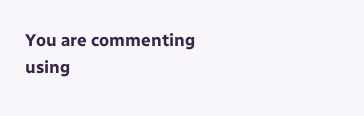You are commenting using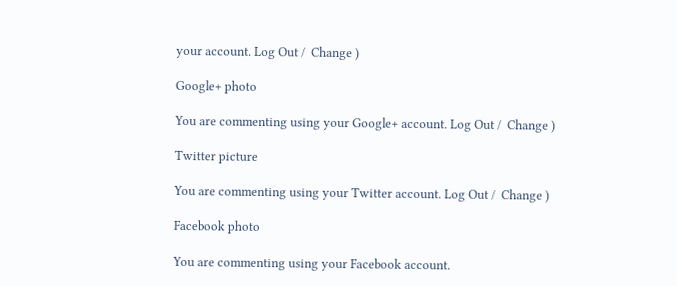your account. Log Out /  Change )

Google+ photo

You are commenting using your Google+ account. Log Out /  Change )

Twitter picture

You are commenting using your Twitter account. Log Out /  Change )

Facebook photo

You are commenting using your Facebook account.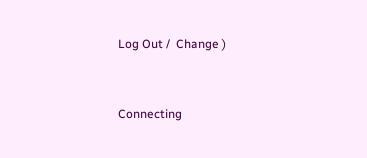Log Out /  Change )


Connecting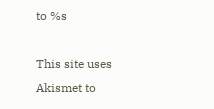to %s

This site uses Akismet to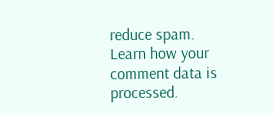reduce spam. Learn how your comment data is processed.